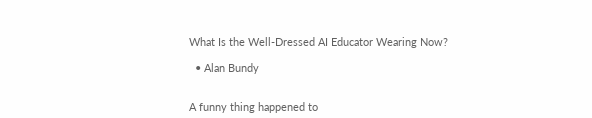What Is the Well-Dressed AI Educator Wearing Now?

  • Alan Bundy


A funny thing happened to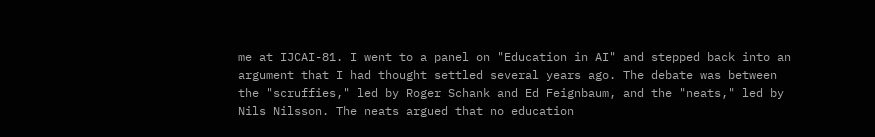me at IJCAI-81. I went to a panel on "Education in AI" and stepped back into an argument that I had thought settled several years ago. The debate was between the "scruffies," led by Roger Schank and Ed Feignbaum, and the "neats," led by Nils Nilsson. The neats argued that no education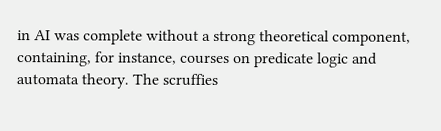in AI was complete without a strong theoretical component, containing, for instance, courses on predicate logic and automata theory. The scruffies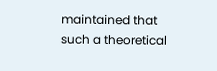maintained that such a theoretical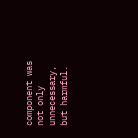component was not only unnecessary, but harmful.